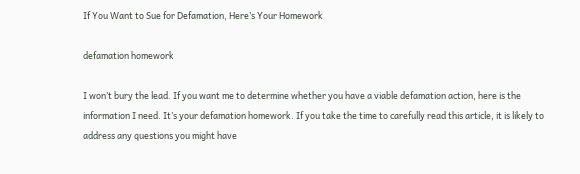If You Want to Sue for Defamation, Here’s Your Homework

defamation homework

I won’t bury the lead. If you want me to determine whether you have a viable defamation action, here is the information I need. It’s your defamation homework. If you take the time to carefully read this article, it is likely to address any questions you might have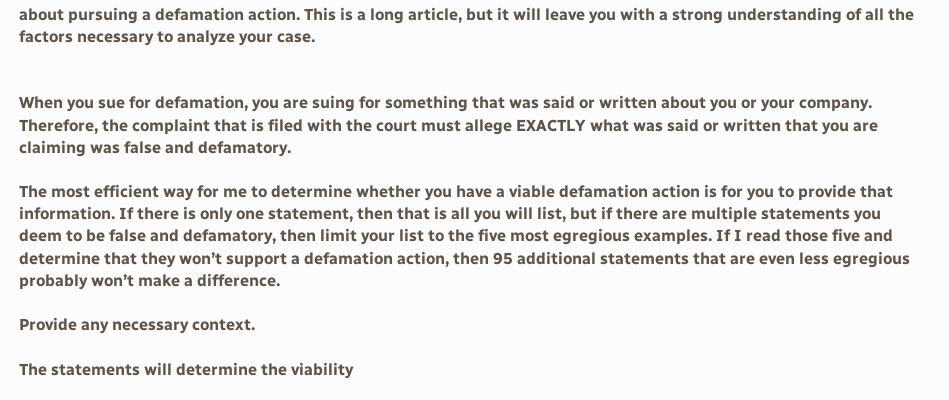about pursuing a defamation action. This is a long article, but it will leave you with a strong understanding of all the factors necessary to analyze your case.


When you sue for defamation, you are suing for something that was said or written about you or your company. Therefore, the complaint that is filed with the court must allege EXACTLY what was said or written that you are claiming was false and defamatory.

The most efficient way for me to determine whether you have a viable defamation action is for you to provide that information. If there is only one statement, then that is all you will list, but if there are multiple statements you deem to be false and defamatory, then limit your list to the five most egregious examples. If I read those five and determine that they won’t support a defamation action, then 95 additional statements that are even less egregious probably won’t make a difference.

Provide any necessary context.

The statements will determine the viability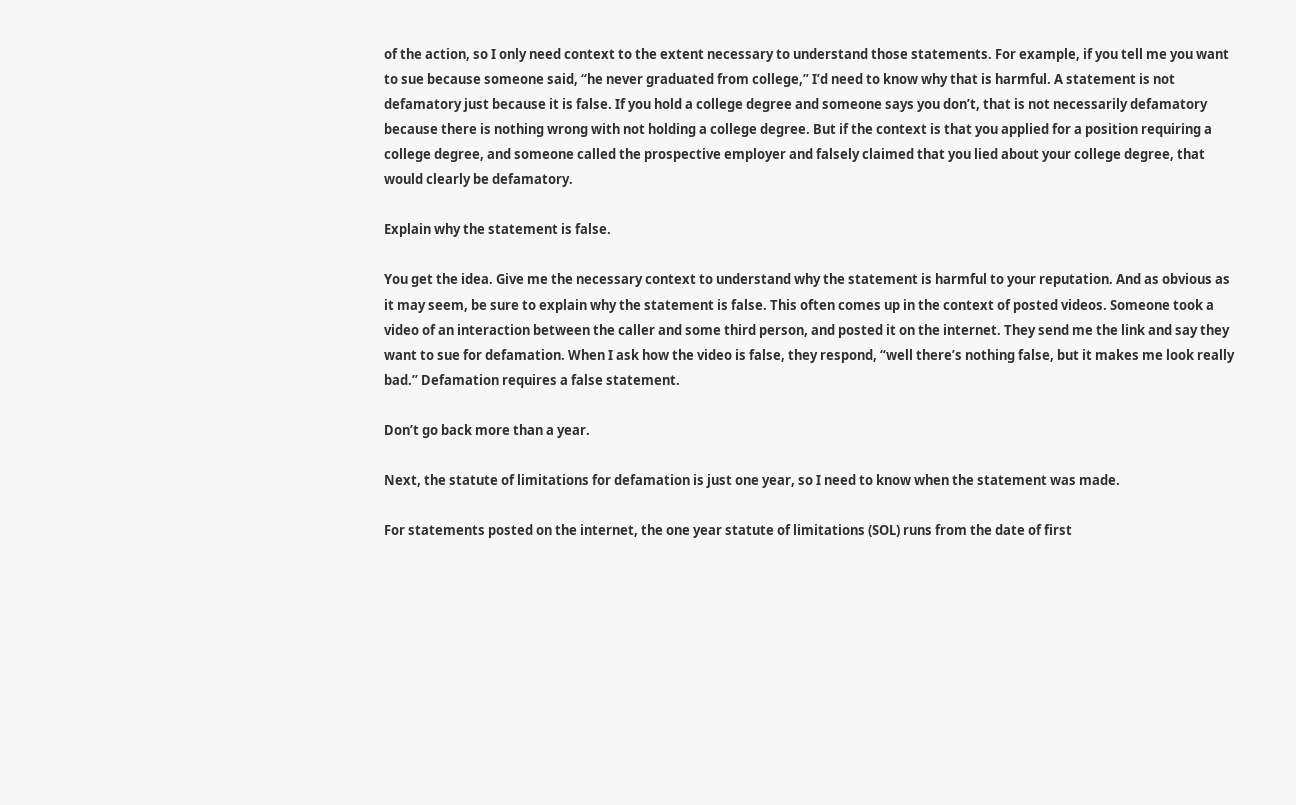of the action, so I only need context to the extent necessary to understand those statements. For example, if you tell me you want to sue because someone said, “he never graduated from college,” I’d need to know why that is harmful. A statement is not defamatory just because it is false. If you hold a college degree and someone says you don’t, that is not necessarily defamatory because there is nothing wrong with not holding a college degree. But if the context is that you applied for a position requiring a college degree, and someone called the prospective employer and falsely claimed that you lied about your college degree, that would clearly be defamatory.

Explain why the statement is false.

You get the idea. Give me the necessary context to understand why the statement is harmful to your reputation. And as obvious as it may seem, be sure to explain why the statement is false. This often comes up in the context of posted videos. Someone took a video of an interaction between the caller and some third person, and posted it on the internet. They send me the link and say they want to sue for defamation. When I ask how the video is false, they respond, “well there’s nothing false, but it makes me look really bad.” Defamation requires a false statement.

Don’t go back more than a year.

Next, the statute of limitations for defamation is just one year, so I need to know when the statement was made.

For statements posted on the internet, the one year statute of limitations (SOL) runs from the date of first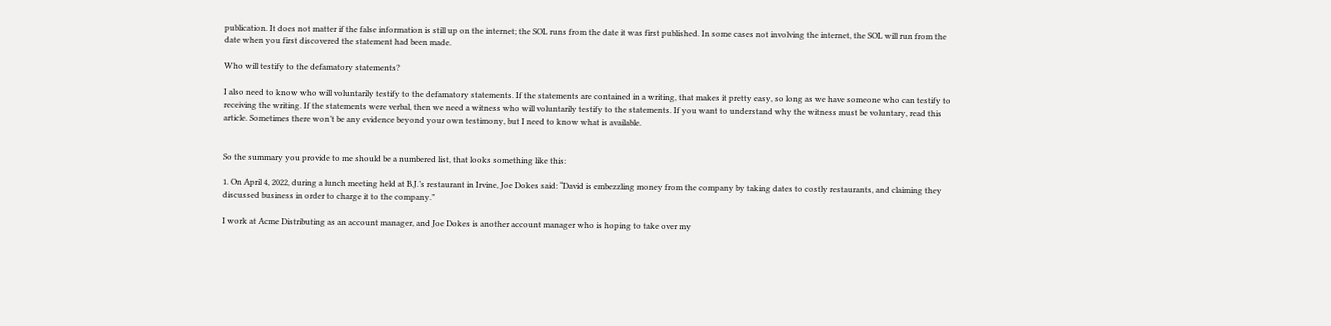publication. It does not matter if the false information is still up on the internet; the SOL runs from the date it was first published. In some cases not involving the internet, the SOL will run from the date when you first discovered the statement had been made.

Who will testify to the defamatory statements?

I also need to know who will voluntarily testify to the defamatory statements. If the statements are contained in a writing, that makes it pretty easy, so long as we have someone who can testify to receiving the writing. If the statements were verbal, then we need a witness who will voluntarily testify to the statements. If you want to understand why the witness must be voluntary, read this article. Sometimes there won’t be any evidence beyond your own testimony, but I need to know what is available.


So the summary you provide to me should be a numbered list, that looks something like this:

1. On April 4, 2022, during a lunch meeting held at B.J.’s restaurant in Irvine, Joe Dokes said: “David is embezzling money from the company by taking dates to costly restaurants, and claiming they discussed business in order to charge it to the company.”

I work at Acme Distributing as an account manager, and Joe Dokes is another account manager who is hoping to take over my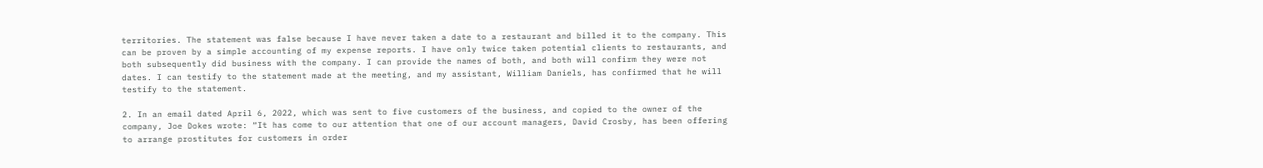territories. The statement was false because I have never taken a date to a restaurant and billed it to the company. This can be proven by a simple accounting of my expense reports. I have only twice taken potential clients to restaurants, and both subsequently did business with the company. I can provide the names of both, and both will confirm they were not dates. I can testify to the statement made at the meeting, and my assistant, William Daniels, has confirmed that he will testify to the statement.

2. In an email dated April 6, 2022, which was sent to five customers of the business, and copied to the owner of the company, Joe Dokes wrote: “It has come to our attention that one of our account managers, David Crosby, has been offering to arrange prostitutes for customers in order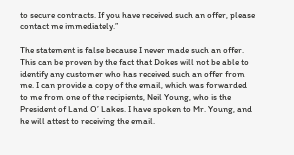to secure contracts. If you have received such an offer, please contact me immediately.”

The statement is false because I never made such an offer. This can be proven by the fact that Dokes will not be able to identify any customer who has received such an offer from me. I can provide a copy of the email, which was forwarded to me from one of the recipients, Neil Young, who is the President of Land O’ Lakes. I have spoken to Mr. Young, and he will attest to receiving the email.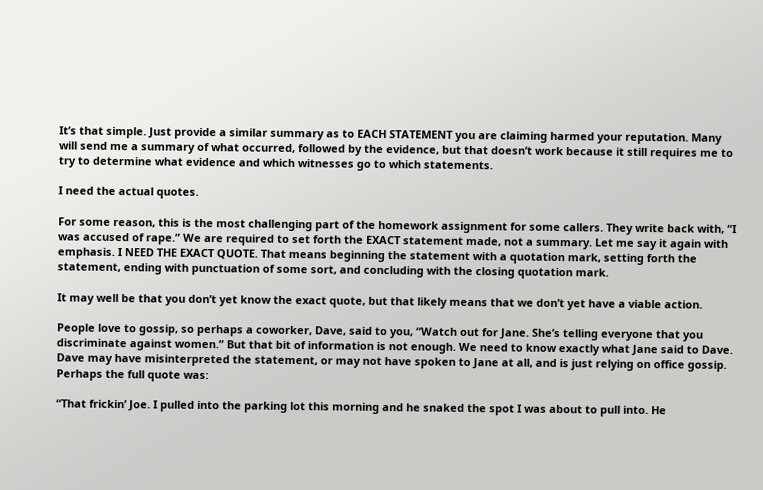It’s that simple. Just provide a similar summary as to EACH STATEMENT you are claiming harmed your reputation. Many will send me a summary of what occurred, followed by the evidence, but that doesn’t work because it still requires me to try to determine what evidence and which witnesses go to which statements.

I need the actual quotes.

For some reason, this is the most challenging part of the homework assignment for some callers. They write back with, “I was accused of rape.” We are required to set forth the EXACT statement made, not a summary. Let me say it again with emphasis. I NEED THE EXACT QUOTE. That means beginning the statement with a quotation mark, setting forth the statement, ending with punctuation of some sort, and concluding with the closing quotation mark.

It may well be that you don’t yet know the exact quote, but that likely means that we don’t yet have a viable action.

People love to gossip, so perhaps a coworker, Dave, said to you, “Watch out for Jane. She’s telling everyone that you discriminate against women.” But that bit of information is not enough. We need to know exactly what Jane said to Dave. Dave may have misinterpreted the statement, or may not have spoken to Jane at all, and is just relying on office gossip. Perhaps the full quote was:

“That frickin’ Joe. I pulled into the parking lot this morning and he snaked the spot I was about to pull into. He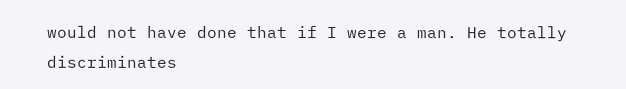would not have done that if I were a man. He totally discriminates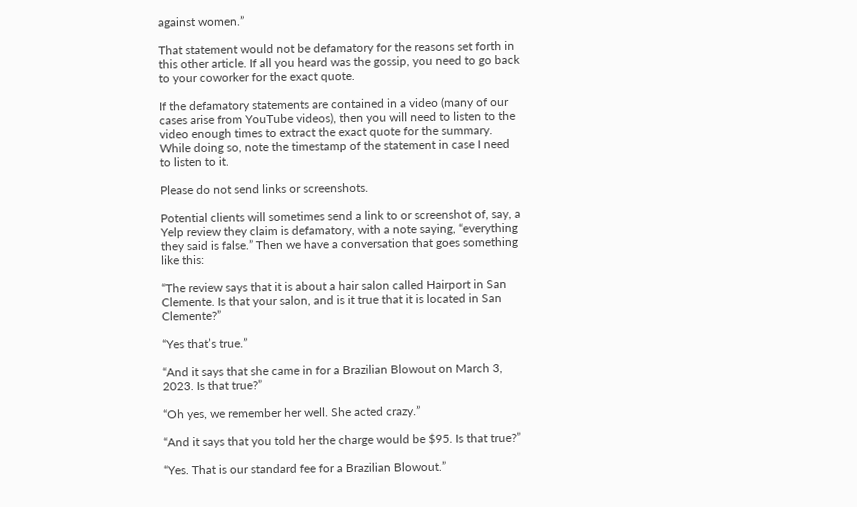against women.”

That statement would not be defamatory for the reasons set forth in this other article. If all you heard was the gossip, you need to go back to your coworker for the exact quote.

If the defamatory statements are contained in a video (many of our cases arise from YouTube videos), then you will need to listen to the video enough times to extract the exact quote for the summary. While doing so, note the timestamp of the statement in case I need to listen to it.

Please do not send links or screenshots.

Potential clients will sometimes send a link to or screenshot of, say, a Yelp review they claim is defamatory, with a note saying, “everything they said is false.” Then we have a conversation that goes something like this:

“The review says that it is about a hair salon called Hairport in San Clemente. Is that your salon, and is it true that it is located in San Clemente?”

“Yes that’s true.”

“And it says that she came in for a Brazilian Blowout on March 3, 2023. Is that true?”

“Oh yes, we remember her well. She acted crazy.”

“And it says that you told her the charge would be $95. Is that true?”

“Yes. That is our standard fee for a Brazilian Blowout.”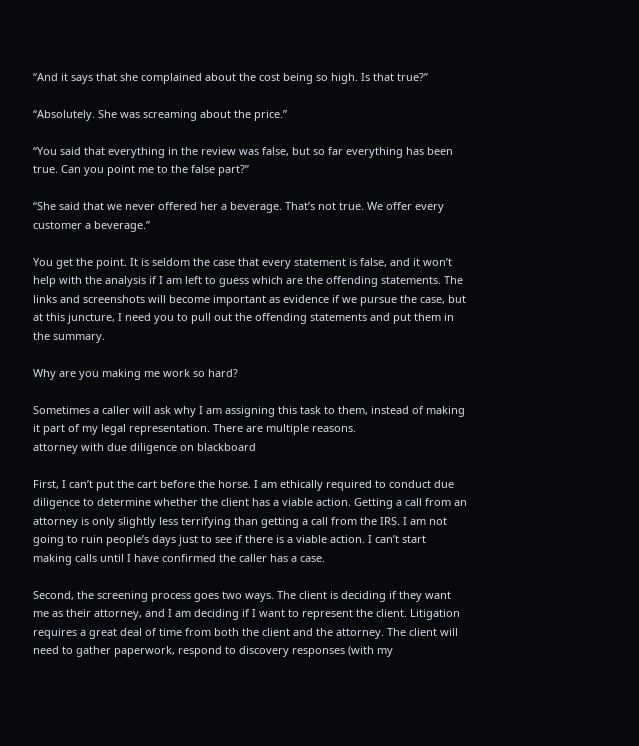“And it says that she complained about the cost being so high. Is that true?”

“Absolutely. She was screaming about the price.”

“You said that everything in the review was false, but so far everything has been true. Can you point me to the false part?”

“She said that we never offered her a beverage. That’s not true. We offer every customer a beverage.”

You get the point. It is seldom the case that every statement is false, and it won’t help with the analysis if I am left to guess which are the offending statements. The links and screenshots will become important as evidence if we pursue the case, but at this juncture, I need you to pull out the offending statements and put them in the summary.

Why are you making me work so hard?

Sometimes a caller will ask why I am assigning this task to them, instead of making it part of my legal representation. There are multiple reasons.
attorney with due diligence on blackboard

First, I can’t put the cart before the horse. I am ethically required to conduct due diligence to determine whether the client has a viable action. Getting a call from an attorney is only slightly less terrifying than getting a call from the IRS. I am not going to ruin people’s days just to see if there is a viable action. I can’t start making calls until I have confirmed the caller has a case.

Second, the screening process goes two ways. The client is deciding if they want me as their attorney, and I am deciding if I want to represent the client. Litigation requires a great deal of time from both the client and the attorney. The client will need to gather paperwork, respond to discovery responses (with my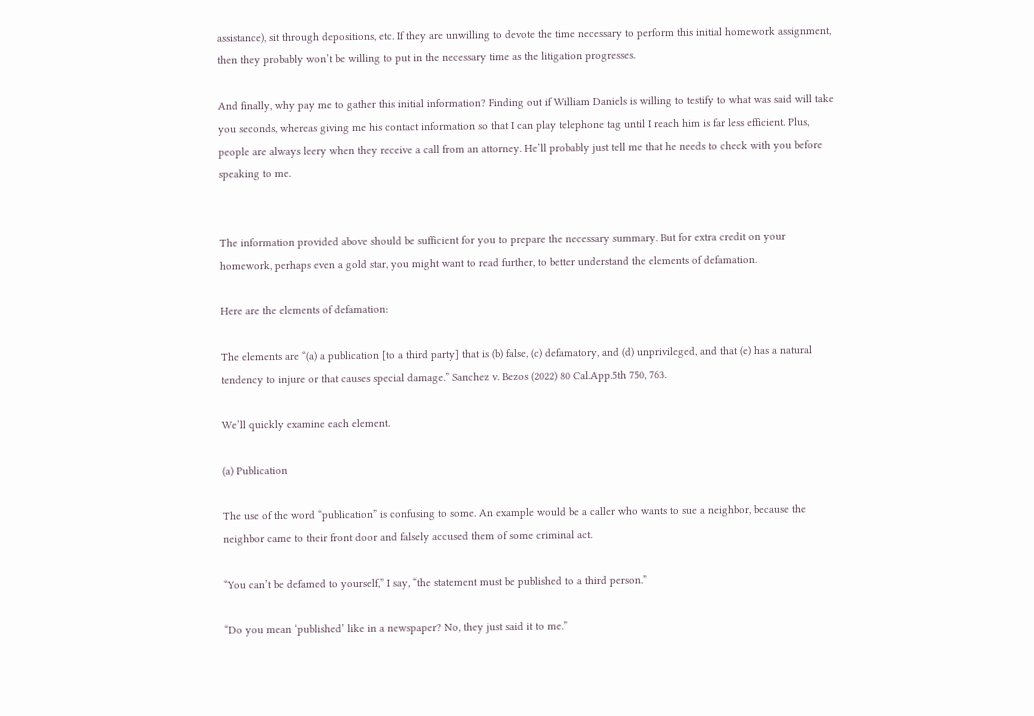assistance), sit through depositions, etc. If they are unwilling to devote the time necessary to perform this initial homework assignment, then they probably won’t be willing to put in the necessary time as the litigation progresses.

And finally, why pay me to gather this initial information? Finding out if William Daniels is willing to testify to what was said will take you seconds, whereas giving me his contact information so that I can play telephone tag until I reach him is far less efficient. Plus, people are always leery when they receive a call from an attorney. He’ll probably just tell me that he needs to check with you before speaking to me.


The information provided above should be sufficient for you to prepare the necessary summary. But for extra credit on your homework, perhaps even a gold star, you might want to read further, to better understand the elements of defamation.

Here are the elements of defamation:

The elements are “(a) a publication [to a third party] that is (b) false, (c) defamatory, and (d) unprivileged, and that (e) has a natural tendency to injure or that causes special damage.” Sanchez v. Bezos (2022) 80 Cal.App.5th 750, 763.

We’ll quickly examine each element.

(a) Publication

The use of the word “publication” is confusing to some. An example would be a caller who wants to sue a neighbor, because the neighbor came to their front door and falsely accused them of some criminal act.

“You can’t be defamed to yourself,” I say, “the statement must be published to a third person.”

“Do you mean ‘published’ like in a newspaper? No, they just said it to me.”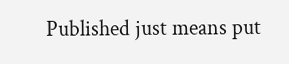Published just means put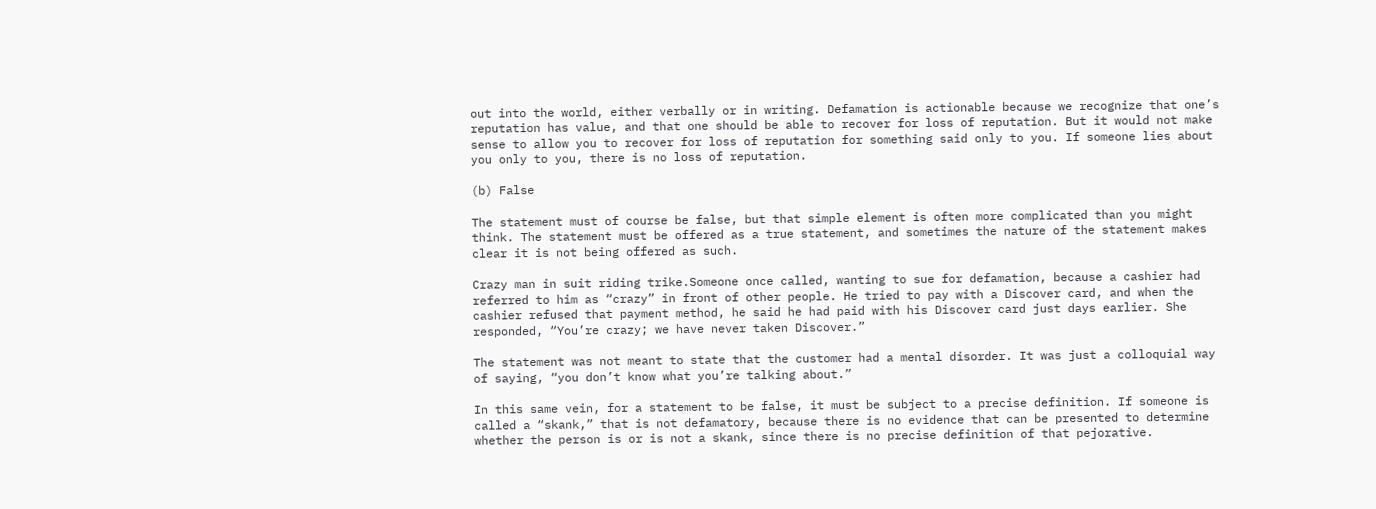out into the world, either verbally or in writing. Defamation is actionable because we recognize that one’s reputation has value, and that one should be able to recover for loss of reputation. But it would not make sense to allow you to recover for loss of reputation for something said only to you. If someone lies about you only to you, there is no loss of reputation.

(b) False

The statement must of course be false, but that simple element is often more complicated than you might think. The statement must be offered as a true statement, and sometimes the nature of the statement makes clear it is not being offered as such.

Crazy man in suit riding trike.Someone once called, wanting to sue for defamation, because a cashier had referred to him as “crazy” in front of other people. He tried to pay with a Discover card, and when the cashier refused that payment method, he said he had paid with his Discover card just days earlier. She responded, “You’re crazy; we have never taken Discover.”

The statement was not meant to state that the customer had a mental disorder. It was just a colloquial way of saying, “you don’t know what you’re talking about.”

In this same vein, for a statement to be false, it must be subject to a precise definition. If someone is called a “skank,” that is not defamatory, because there is no evidence that can be presented to determine whether the person is or is not a skank, since there is no precise definition of that pejorative.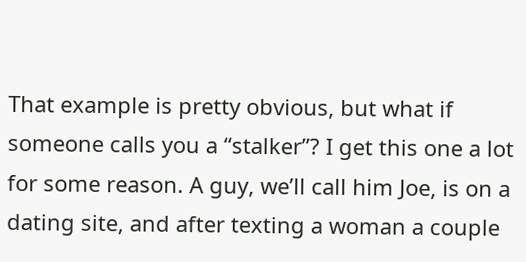That example is pretty obvious, but what if someone calls you a “stalker”? I get this one a lot for some reason. A guy, we’ll call him Joe, is on a dating site, and after texting a woman a couple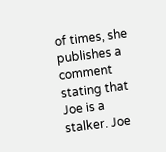of times, she publishes a comment stating that Joe is a stalker. Joe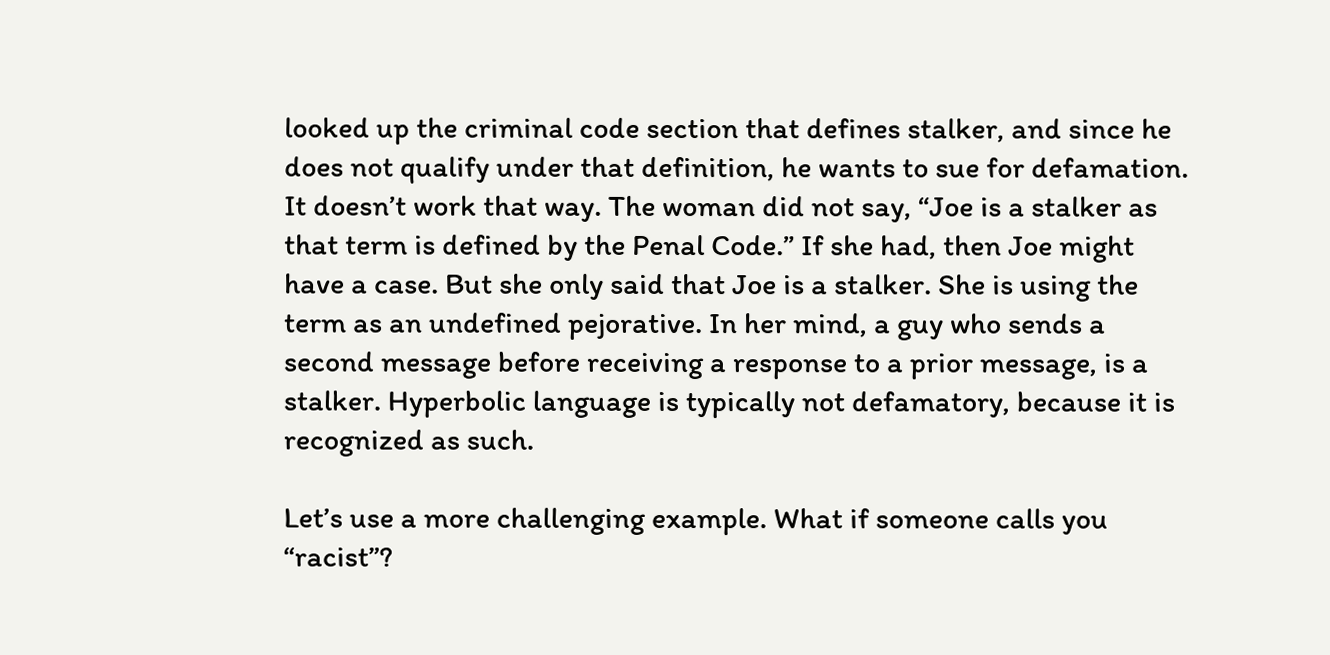looked up the criminal code section that defines stalker, and since he does not qualify under that definition, he wants to sue for defamation. It doesn’t work that way. The woman did not say, “Joe is a stalker as that term is defined by the Penal Code.” If she had, then Joe might have a case. But she only said that Joe is a stalker. She is using the term as an undefined pejorative. In her mind, a guy who sends a second message before receiving a response to a prior message, is a stalker. Hyperbolic language is typically not defamatory, because it is recognized as such.

Let’s use a more challenging example. What if someone calls you “racist”?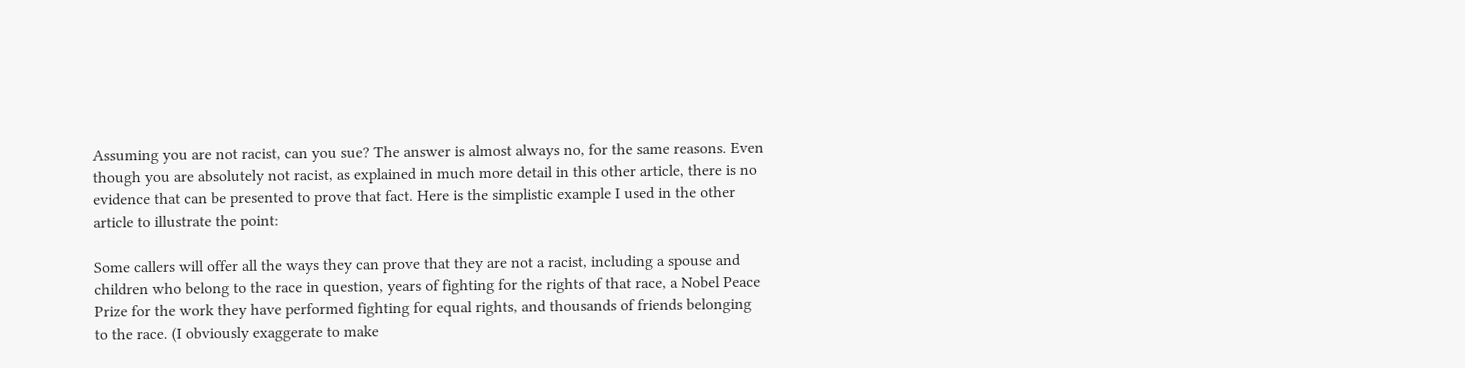Assuming you are not racist, can you sue? The answer is almost always no, for the same reasons. Even though you are absolutely not racist, as explained in much more detail in this other article, there is no evidence that can be presented to prove that fact. Here is the simplistic example I used in the other article to illustrate the point:

Some callers will offer all the ways they can prove that they are not a racist, including a spouse and children who belong to the race in question, years of fighting for the rights of that race, a Nobel Peace Prize for the work they have performed fighting for equal rights, and thousands of friends belonging to the race. (I obviously exaggerate to make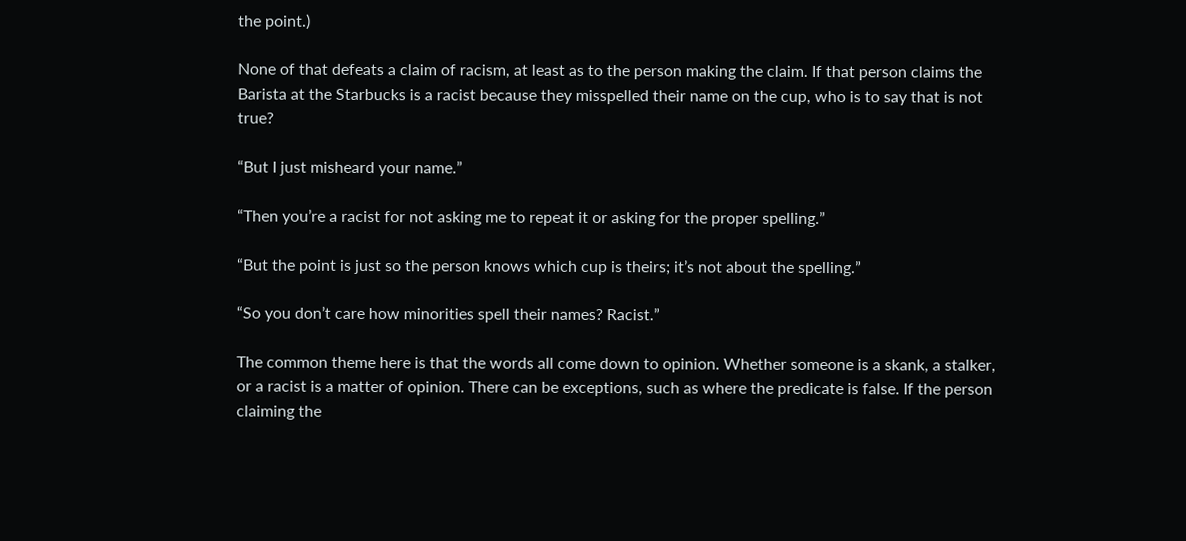the point.)

None of that defeats a claim of racism, at least as to the person making the claim. If that person claims the Barista at the Starbucks is a racist because they misspelled their name on the cup, who is to say that is not true?

“But I just misheard your name.”

“Then you’re a racist for not asking me to repeat it or asking for the proper spelling.”

“But the point is just so the person knows which cup is theirs; it’s not about the spelling.”

“So you don’t care how minorities spell their names? Racist.”

The common theme here is that the words all come down to opinion. Whether someone is a skank, a stalker, or a racist is a matter of opinion. There can be exceptions, such as where the predicate is false. If the person claiming the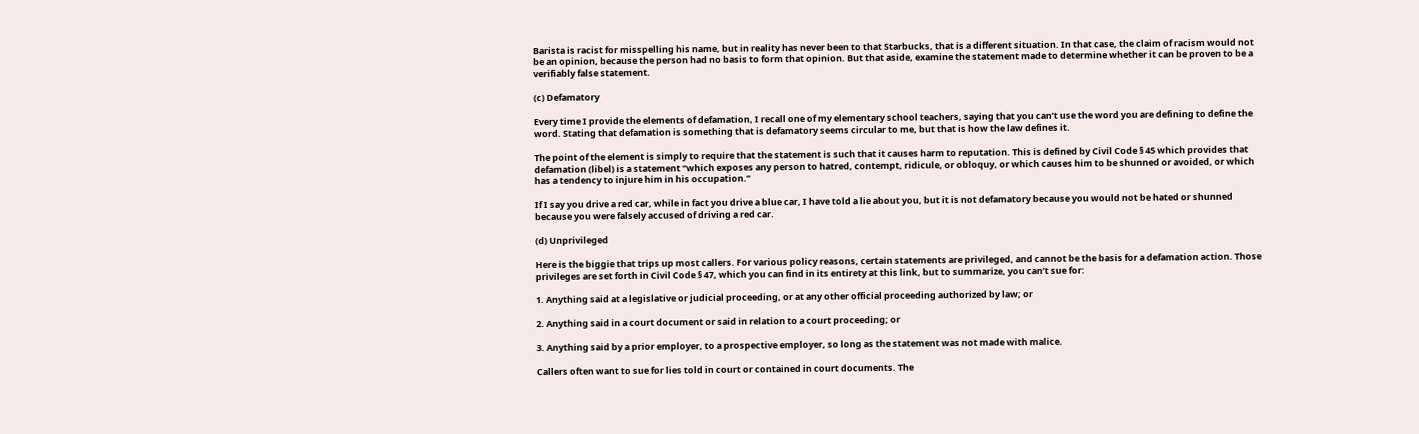Barista is racist for misspelling his name, but in reality has never been to that Starbucks, that is a different situation. In that case, the claim of racism would not be an opinion, because the person had no basis to form that opinion. But that aside, examine the statement made to determine whether it can be proven to be a verifiably false statement.

(c) Defamatory

Every time I provide the elements of defamation, I recall one of my elementary school teachers, saying that you can’t use the word you are defining to define the word. Stating that defamation is something that is defamatory seems circular to me, but that is how the law defines it.

The point of the element is simply to require that the statement is such that it causes harm to reputation. This is defined by Civil Code § 45 which provides that defamation (libel) is a statement “which exposes any person to hatred, contempt, ridicule, or obloquy, or which causes him to be shunned or avoided, or which has a tendency to injure him in his occupation.”

If I say you drive a red car, while in fact you drive a blue car, I have told a lie about you, but it is not defamatory because you would not be hated or shunned because you were falsely accused of driving a red car.

(d) Unprivileged

Here is the biggie that trips up most callers. For various policy reasons, certain statements are privileged, and cannot be the basis for a defamation action. Those privileges are set forth in Civil Code § 47, which you can find in its entirety at this link, but to summarize, you can’t sue for:

1. Anything said at a legislative or judicial proceeding, or at any other official proceeding authorized by law; or

2. Anything said in a court document or said in relation to a court proceeding; or

3. Anything said by a prior employer, to a prospective employer, so long as the statement was not made with malice.

Callers often want to sue for lies told in court or contained in court documents. The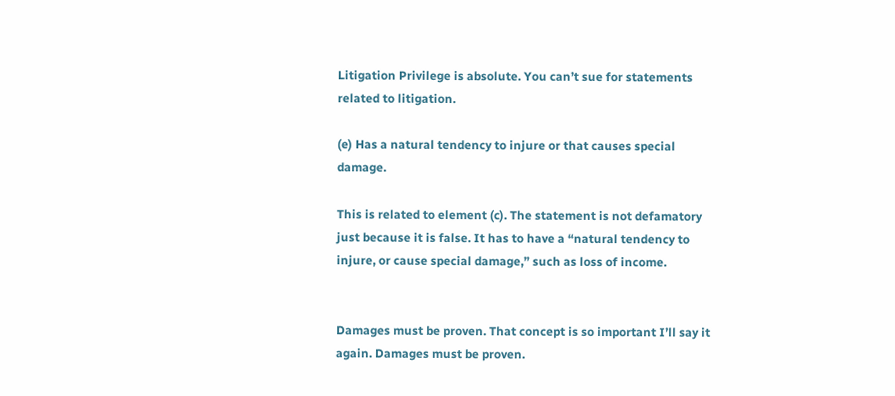Litigation Privilege is absolute. You can’t sue for statements related to litigation.

(e) Has a natural tendency to injure or that causes special damage.

This is related to element (c). The statement is not defamatory just because it is false. It has to have a “natural tendency to injure, or cause special damage,” such as loss of income.


Damages must be proven. That concept is so important I’ll say it again. Damages must be proven.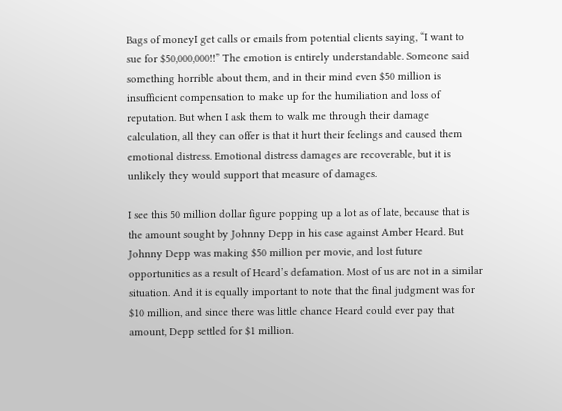Bags of moneyI get calls or emails from potential clients saying, “I want to sue for $50,000,000!!” The emotion is entirely understandable. Someone said something horrible about them, and in their mind even $50 million is insufficient compensation to make up for the humiliation and loss of reputation. But when I ask them to walk me through their damage calculation, all they can offer is that it hurt their feelings and caused them emotional distress. Emotional distress damages are recoverable, but it is unlikely they would support that measure of damages.

I see this 50 million dollar figure popping up a lot as of late, because that is the amount sought by Johnny Depp in his case against Amber Heard. But Johnny Depp was making $50 million per movie, and lost future opportunities as a result of Heard’s defamation. Most of us are not in a similar situation. And it is equally important to note that the final judgment was for $10 million, and since there was little chance Heard could ever pay that amount, Depp settled for $1 million.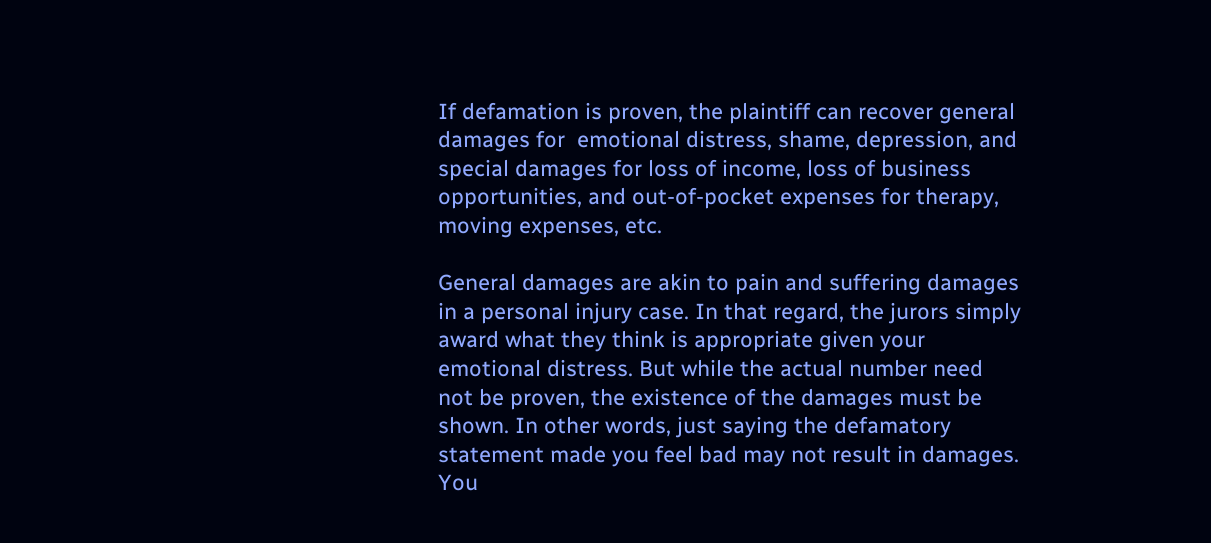If defamation is proven, the plaintiff can recover general damages for  emotional distress, shame, depression, and special damages for loss of income, loss of business opportunities, and out-of-pocket expenses for therapy, moving expenses, etc.

General damages are akin to pain and suffering damages in a personal injury case. In that regard, the jurors simply award what they think is appropriate given your emotional distress. But while the actual number need not be proven, the existence of the damages must be shown. In other words, just saying the defamatory statement made you feel bad may not result in damages. You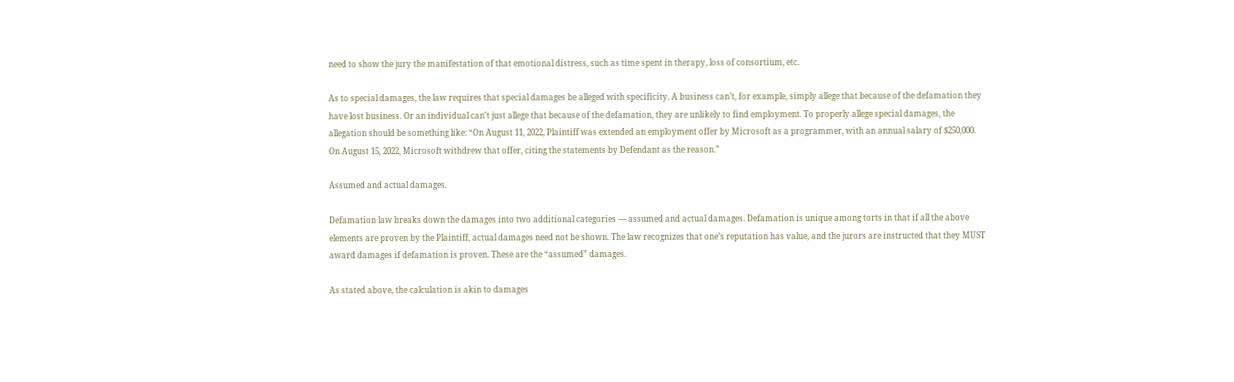need to show the jury the manifestation of that emotional distress, such as time spent in therapy, loss of consortium, etc.

As to special damages, the law requires that special damages be alleged with specificity. A business can’t, for example, simply allege that because of the defamation they have lost business. Or an individual can’t just allege that because of the defamation, they are unlikely to find employment. To properly allege special damages, the allegation should be something like: “On August 11, 2022, Plaintiff was extended an employment offer by Microsoft as a programmer, with an annual salary of $250,000. On August 15, 2022, Microsoft withdrew that offer, citing the statements by Defendant as the reason.”

Assumed and actual damages.

Defamation law breaks down the damages into two additional categories — assumed and actual damages. Defamation is unique among torts in that if all the above elements are proven by the Plaintiff, actual damages need not be shown. The law recognizes that one’s reputation has value, and the jurors are instructed that they MUST award damages if defamation is proven. These are the “assumed” damages.

As stated above, the calculation is akin to damages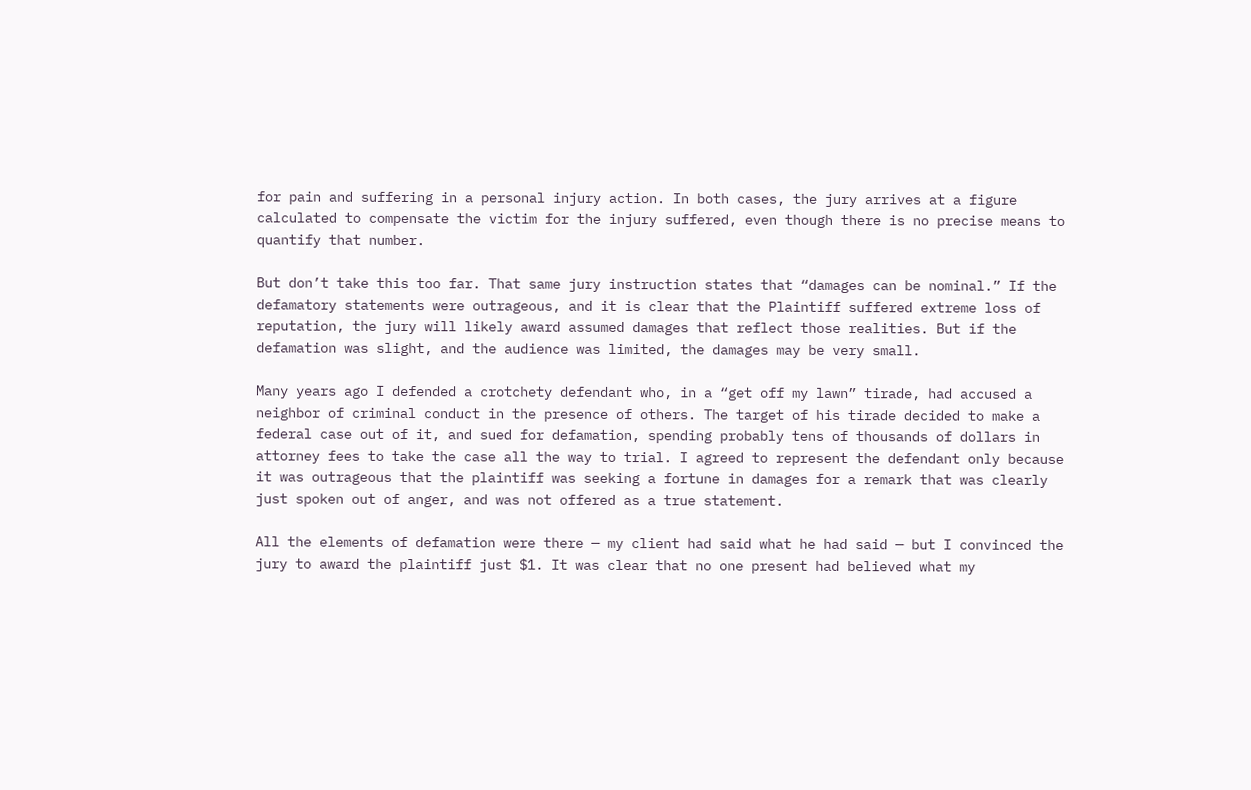for pain and suffering in a personal injury action. In both cases, the jury arrives at a figure calculated to compensate the victim for the injury suffered, even though there is no precise means to quantify that number.

But don’t take this too far. That same jury instruction states that “damages can be nominal.” If the defamatory statements were outrageous, and it is clear that the Plaintiff suffered extreme loss of reputation, the jury will likely award assumed damages that reflect those realities. But if the defamation was slight, and the audience was limited, the damages may be very small.

Many years ago I defended a crotchety defendant who, in a “get off my lawn” tirade, had accused a neighbor of criminal conduct in the presence of others. The target of his tirade decided to make a federal case out of it, and sued for defamation, spending probably tens of thousands of dollars in attorney fees to take the case all the way to trial. I agreed to represent the defendant only because it was outrageous that the plaintiff was seeking a fortune in damages for a remark that was clearly just spoken out of anger, and was not offered as a true statement.

All the elements of defamation were there — my client had said what he had said — but I convinced the jury to award the plaintiff just $1. It was clear that no one present had believed what my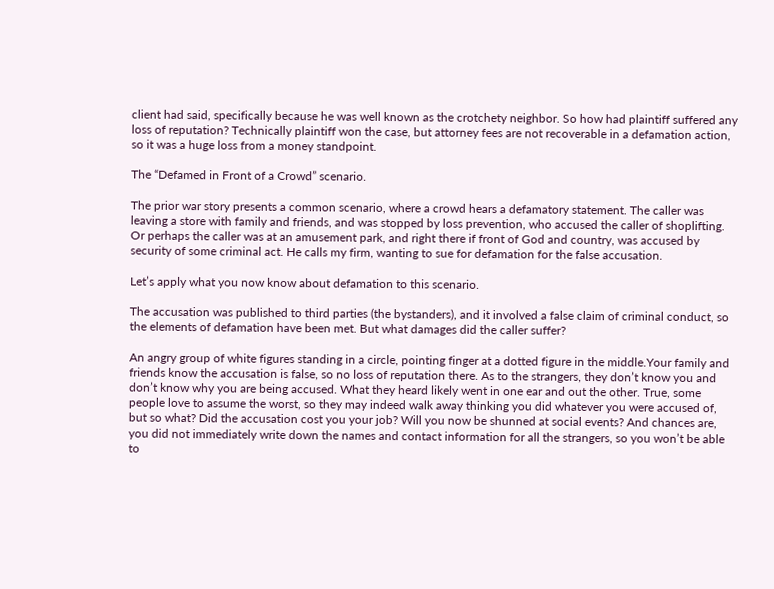client had said, specifically because he was well known as the crotchety neighbor. So how had plaintiff suffered any loss of reputation? Technically plaintiff won the case, but attorney fees are not recoverable in a defamation action, so it was a huge loss from a money standpoint.

The “Defamed in Front of a Crowd” scenario.

The prior war story presents a common scenario, where a crowd hears a defamatory statement. The caller was leaving a store with family and friends, and was stopped by loss prevention, who accused the caller of shoplifting. Or perhaps the caller was at an amusement park, and right there if front of God and country, was accused by security of some criminal act. He calls my firm, wanting to sue for defamation for the false accusation.

Let’s apply what you now know about defamation to this scenario.

The accusation was published to third parties (the bystanders), and it involved a false claim of criminal conduct, so the elements of defamation have been met. But what damages did the caller suffer?

An angry group of white figures standing in a circle, pointing finger at a dotted figure in the middle.Your family and friends know the accusation is false, so no loss of reputation there. As to the strangers, they don’t know you and don’t know why you are being accused. What they heard likely went in one ear and out the other. True, some people love to assume the worst, so they may indeed walk away thinking you did whatever you were accused of, but so what? Did the accusation cost you your job? Will you now be shunned at social events? And chances are, you did not immediately write down the names and contact information for all the strangers, so you won’t be able to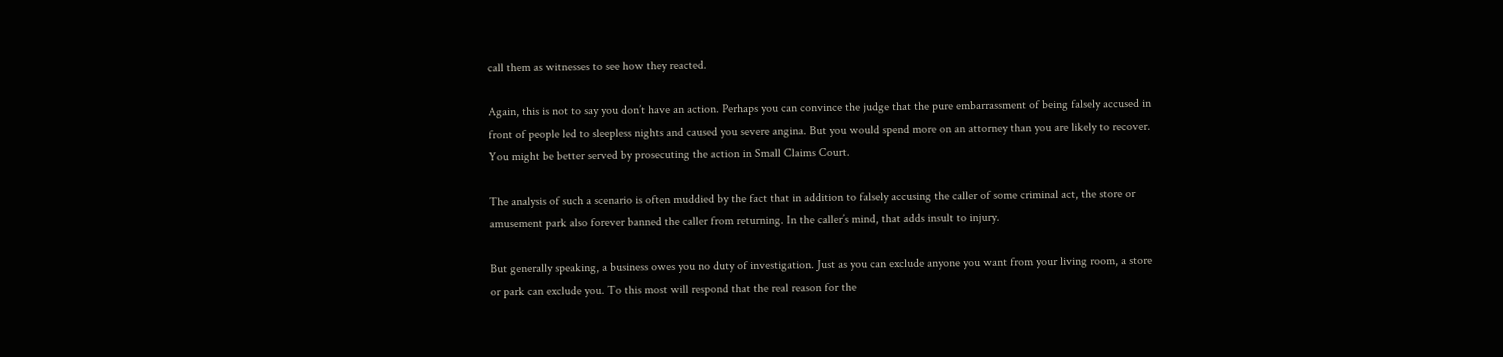call them as witnesses to see how they reacted.

Again, this is not to say you don’t have an action. Perhaps you can convince the judge that the pure embarrassment of being falsely accused in front of people led to sleepless nights and caused you severe angina. But you would spend more on an attorney than you are likely to recover. You might be better served by prosecuting the action in Small Claims Court.

The analysis of such a scenario is often muddied by the fact that in addition to falsely accusing the caller of some criminal act, the store or amusement park also forever banned the caller from returning. In the caller’s mind, that adds insult to injury.

But generally speaking, a business owes you no duty of investigation. Just as you can exclude anyone you want from your living room, a store or park can exclude you. To this most will respond that the real reason for the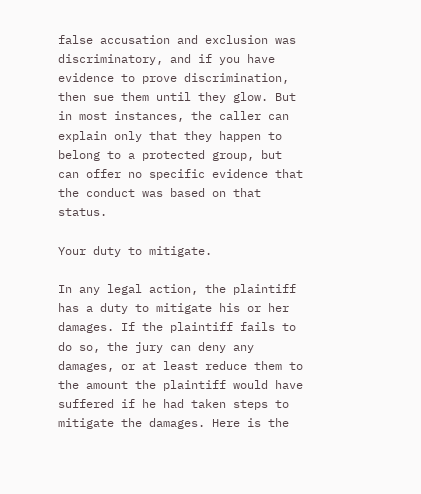false accusation and exclusion was discriminatory, and if you have evidence to prove discrimination, then sue them until they glow. But in most instances, the caller can explain only that they happen to belong to a protected group, but can offer no specific evidence that the conduct was based on that status.

Your duty to mitigate.

In any legal action, the plaintiff has a duty to mitigate his or her damages. If the plaintiff fails to do so, the jury can deny any damages, or at least reduce them to the amount the plaintiff would have suffered if he had taken steps to mitigate the damages. Here is the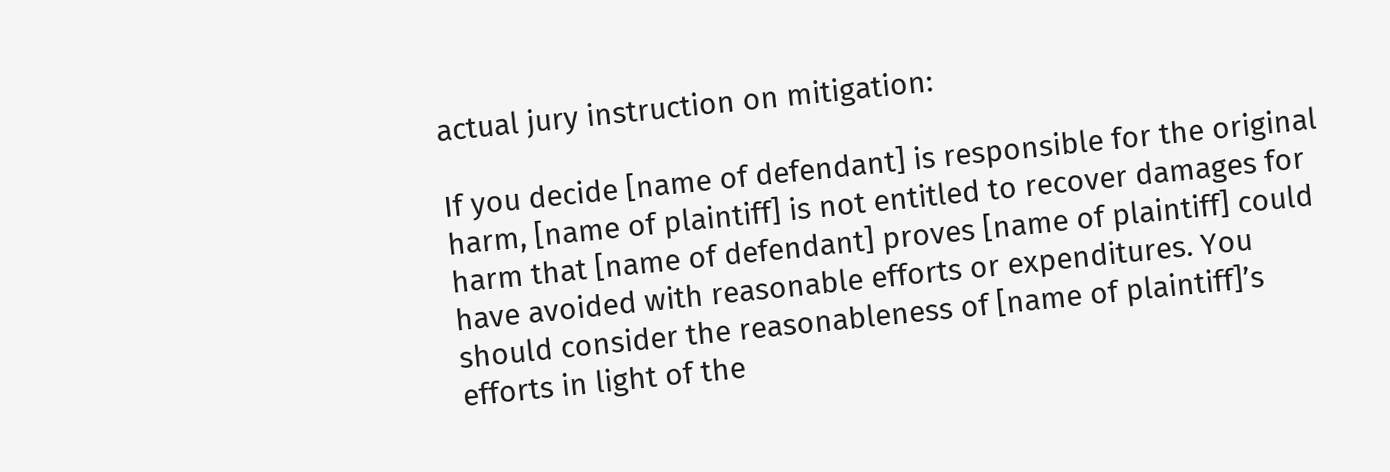actual jury instruction on mitigation:

If you decide [name of defendant] is responsible for the original harm, [name of plaintiff] is not entitled to recover damages for harm that [name of defendant] proves [name of plaintiff] could have avoided with reasonable efforts or expenditures. You should consider the reasonableness of [name of plaintiff]’s efforts in light of the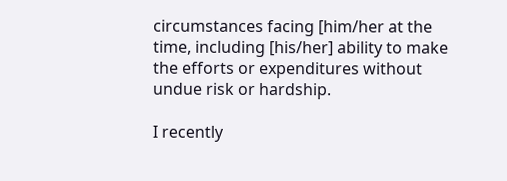circumstances facing [him/her at the time, including [his/her] ability to make the efforts or expenditures without undue risk or hardship.

I recently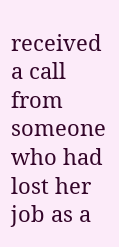received a call from someone who had lost her job as a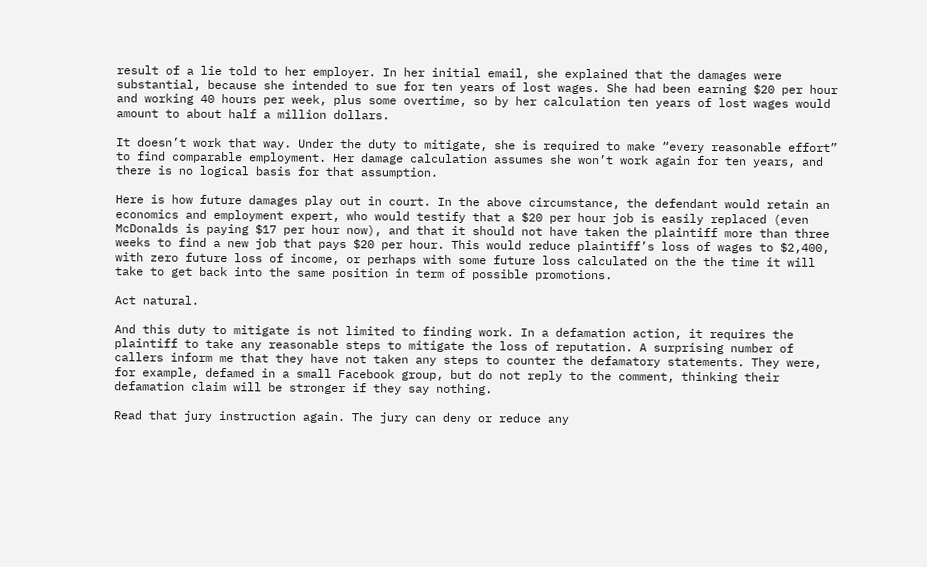result of a lie told to her employer. In her initial email, she explained that the damages were substantial, because she intended to sue for ten years of lost wages. She had been earning $20 per hour and working 40 hours per week, plus some overtime, so by her calculation ten years of lost wages would amount to about half a million dollars.

It doesn’t work that way. Under the duty to mitigate, she is required to make “every reasonable effort” to find comparable employment. Her damage calculation assumes she won’t work again for ten years, and there is no logical basis for that assumption.

Here is how future damages play out in court. In the above circumstance, the defendant would retain an economics and employment expert, who would testify that a $20 per hour job is easily replaced (even McDonalds is paying $17 per hour now), and that it should not have taken the plaintiff more than three weeks to find a new job that pays $20 per hour. This would reduce plaintiff’s loss of wages to $2,400, with zero future loss of income, or perhaps with some future loss calculated on the the time it will take to get back into the same position in term of possible promotions.

Act natural.

And this duty to mitigate is not limited to finding work. In a defamation action, it requires the plaintiff to take any reasonable steps to mitigate the loss of reputation. A surprising number of callers inform me that they have not taken any steps to counter the defamatory statements. They were, for example, defamed in a small Facebook group, but do not reply to the comment, thinking their defamation claim will be stronger if they say nothing.

Read that jury instruction again. The jury can deny or reduce any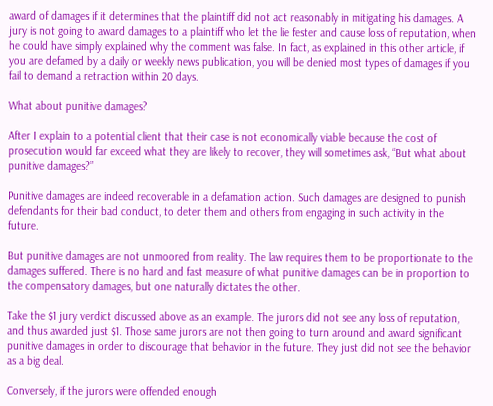award of damages if it determines that the plaintiff did not act reasonably in mitigating his damages. A jury is not going to award damages to a plaintiff who let the lie fester and cause loss of reputation, when he could have simply explained why the comment was false. In fact, as explained in this other article, if you are defamed by a daily or weekly news publication, you will be denied most types of damages if you fail to demand a retraction within 20 days.

What about punitive damages?

After I explain to a potential client that their case is not economically viable because the cost of prosecution would far exceed what they are likely to recover, they will sometimes ask, “But what about punitive damages?”

Punitive damages are indeed recoverable in a defamation action. Such damages are designed to punish defendants for their bad conduct, to deter them and others from engaging in such activity in the future.

But punitive damages are not unmoored from reality. The law requires them to be proportionate to the damages suffered. There is no hard and fast measure of what punitive damages can be in proportion to the compensatory damages, but one naturally dictates the other.

Take the $1 jury verdict discussed above as an example. The jurors did not see any loss of reputation, and thus awarded just $1. Those same jurors are not then going to turn around and award significant punitive damages in order to discourage that behavior in the future. They just did not see the behavior as a big deal.

Conversely, if the jurors were offended enough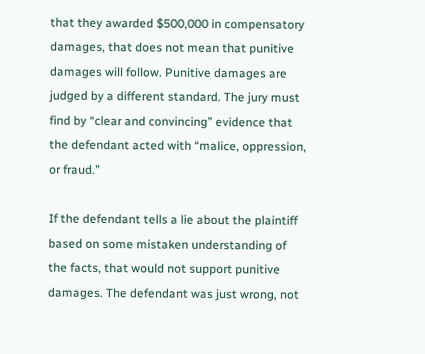that they awarded $500,000 in compensatory damages, that does not mean that punitive damages will follow. Punitive damages are judged by a different standard. The jury must find by “clear and convincing” evidence that the defendant acted with “malice, oppression, or fraud.”

If the defendant tells a lie about the plaintiff based on some mistaken understanding of the facts, that would not support punitive damages. The defendant was just wrong, not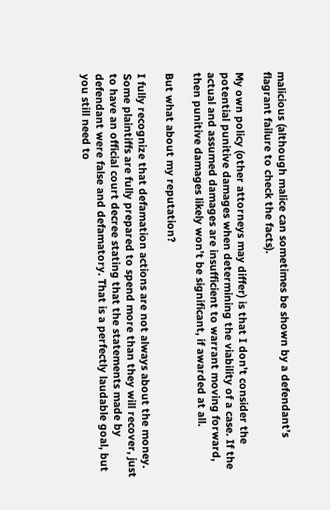malicious (although malice can sometimes be shown by a defendant’s flagrant failure to check the facts).

My own policy (other attorneys may differ) is that I don’t consider the potential punitive damages when determining the viability of a case. If the actual and assumed damages are insufficient to warrant moving forward, then punitive damages likely won’t be significant, if awarded at all.

But what about my reputation?

I fully recognize that defamation actions are not always about the money. Some plaintiffs are fully prepared to spend more than they will recover, just to have an official court decree stating that the statements made by defendant were false and defamatory. That is a perfectly laudable goal, but you still need to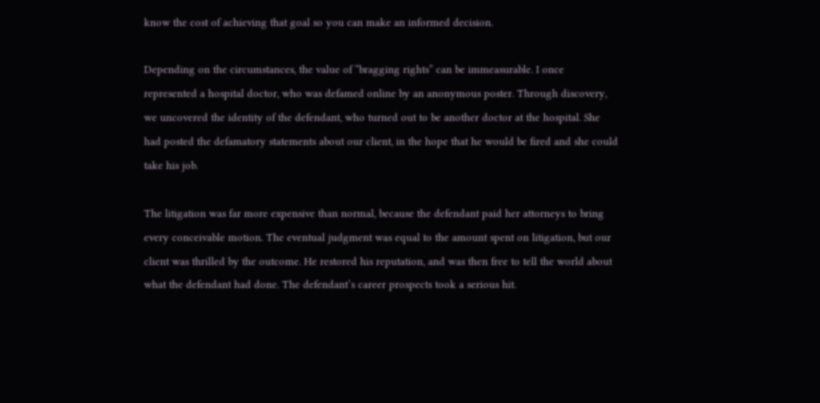know the cost of achieving that goal so you can make an informed decision.

Depending on the circumstances, the value of “bragging rights” can be immeasurable. I once represented a hospital doctor, who was defamed online by an anonymous poster. Through discovery, we uncovered the identity of the defendant, who turned out to be another doctor at the hospital. She had posted the defamatory statements about our client, in the hope that he would be fired and she could take his job.

The litigation was far more expensive than normal, because the defendant paid her attorneys to bring every conceivable motion. The eventual judgment was equal to the amount spent on litigation, but our client was thrilled by the outcome. He restored his reputation, and was then free to tell the world about what the defendant had done. The defendant’s career prospects took a serious hit.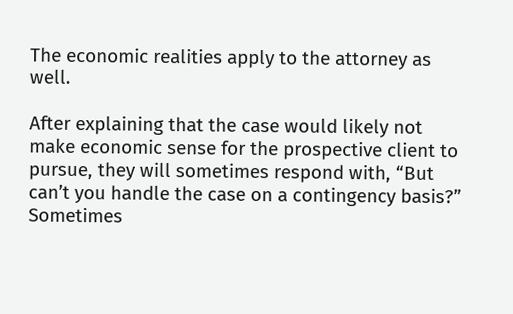The economic realities apply to the attorney as well.

After explaining that the case would likely not make economic sense for the prospective client to pursue, they will sometimes respond with, “But can’t you handle the case on a contingency basis?” Sometimes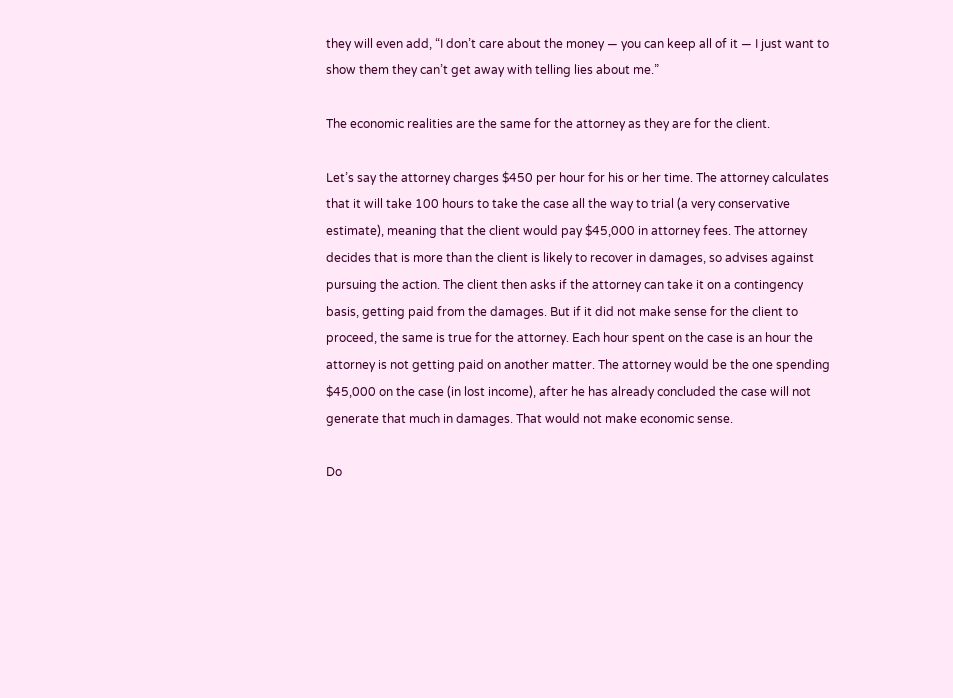they will even add, “I don’t care about the money — you can keep all of it — I just want to show them they can’t get away with telling lies about me.”

The economic realities are the same for the attorney as they are for the client.

Let’s say the attorney charges $450 per hour for his or her time. The attorney calculates that it will take 100 hours to take the case all the way to trial (a very conservative estimate), meaning that the client would pay $45,000 in attorney fees. The attorney decides that is more than the client is likely to recover in damages, so advises against pursuing the action. The client then asks if the attorney can take it on a contingency basis, getting paid from the damages. But if it did not make sense for the client to proceed, the same is true for the attorney. Each hour spent on the case is an hour the attorney is not getting paid on another matter. The attorney would be the one spending $45,000 on the case (in lost income), after he has already concluded the case will not generate that much in damages. That would not make economic sense.

Do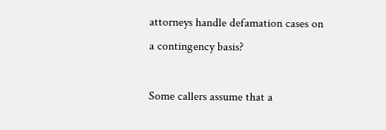attorneys handle defamation cases on a contingency basis?

Some callers assume that a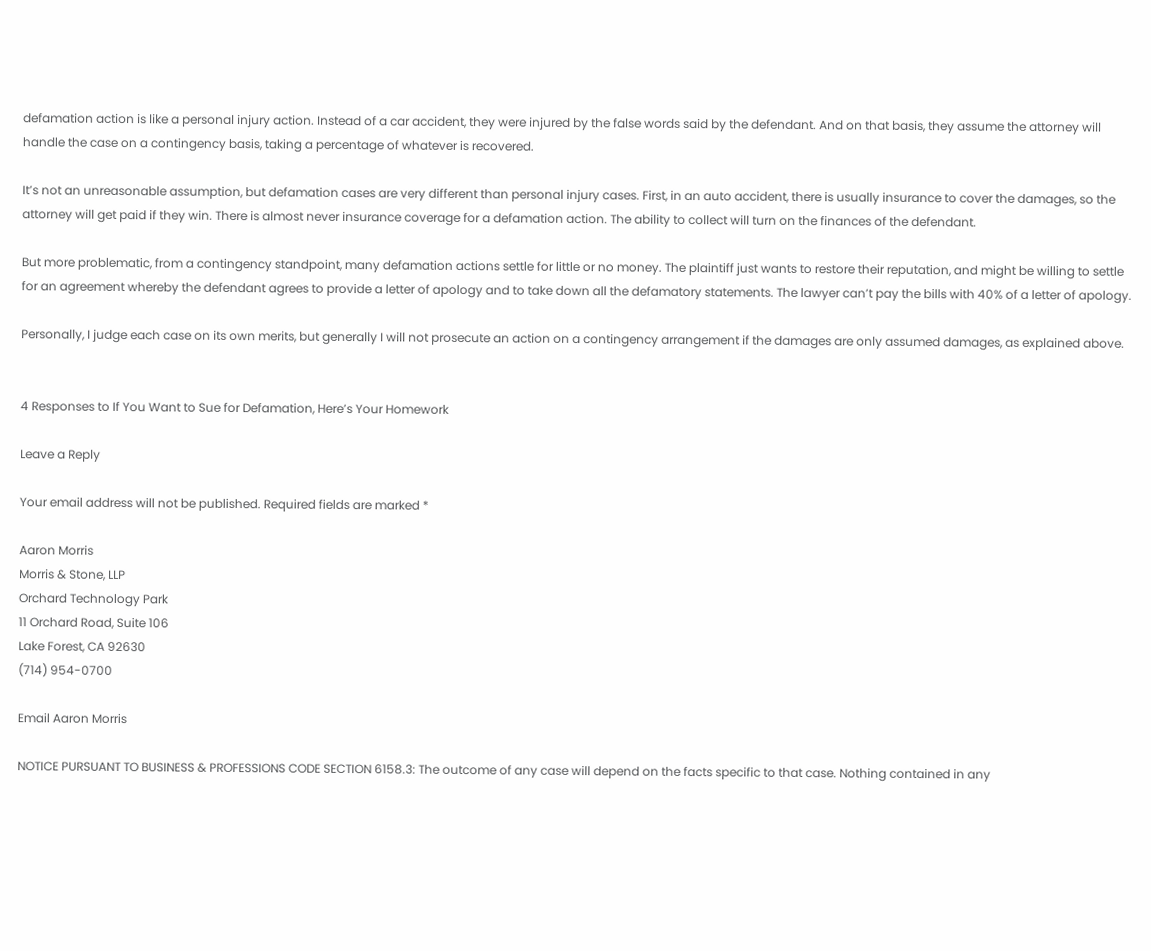defamation action is like a personal injury action. Instead of a car accident, they were injured by the false words said by the defendant. And on that basis, they assume the attorney will handle the case on a contingency basis, taking a percentage of whatever is recovered.

It’s not an unreasonable assumption, but defamation cases are very different than personal injury cases. First, in an auto accident, there is usually insurance to cover the damages, so the attorney will get paid if they win. There is almost never insurance coverage for a defamation action. The ability to collect will turn on the finances of the defendant.

But more problematic, from a contingency standpoint, many defamation actions settle for little or no money. The plaintiff just wants to restore their reputation, and might be willing to settle for an agreement whereby the defendant agrees to provide a letter of apology and to take down all the defamatory statements. The lawyer can’t pay the bills with 40% of a letter of apology.

Personally, I judge each case on its own merits, but generally I will not prosecute an action on a contingency arrangement if the damages are only assumed damages, as explained above.


4 Responses to If You Want to Sue for Defamation, Here’s Your Homework

Leave a Reply

Your email address will not be published. Required fields are marked *

Aaron Morris
Morris & Stone, LLP
Orchard Technology Park
11 Orchard Road, Suite 106
Lake Forest, CA 92630
(714) 954-0700

Email Aaron Morris

NOTICE PURSUANT TO BUSINESS & PROFESSIONS CODE SECTION 6158.3: The outcome of any case will depend on the facts specific to that case. Nothing contained in any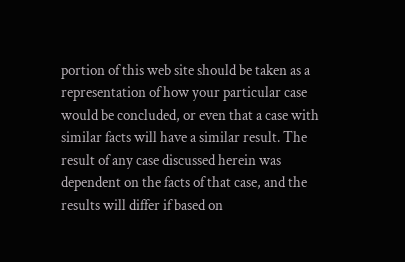portion of this web site should be taken as a representation of how your particular case would be concluded, or even that a case with similar facts will have a similar result. The result of any case discussed herein was dependent on the facts of that case, and the results will differ if based on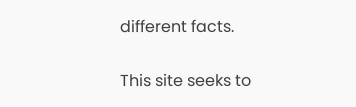different facts.

This site seeks to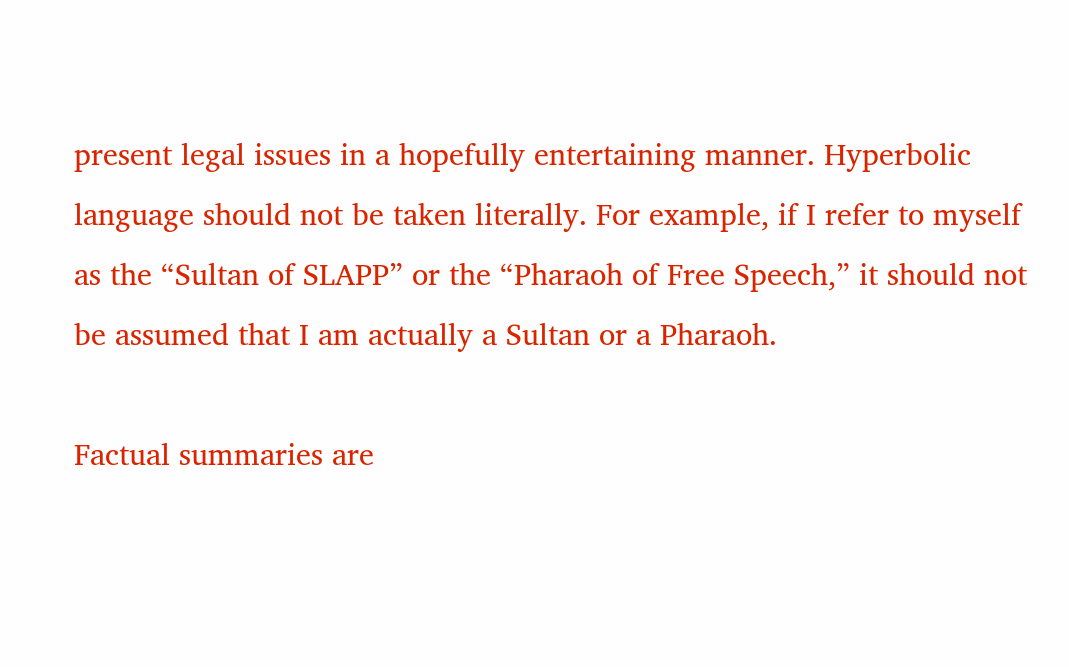present legal issues in a hopefully entertaining manner. Hyperbolic language should not be taken literally. For example, if I refer to myself as the “Sultan of SLAPP” or the “Pharaoh of Free Speech,” it should not be assumed that I am actually a Sultan or a Pharaoh.

Factual summaries are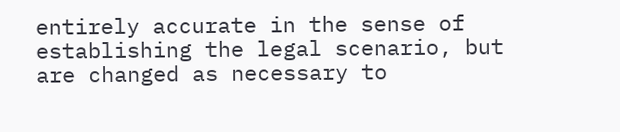entirely accurate in the sense of establishing the legal scenario, but are changed as necessary to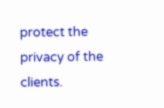protect the privacy of the clients.